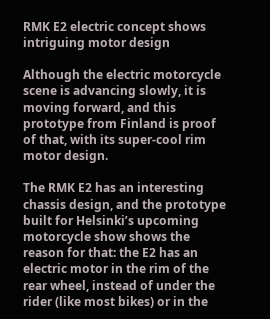RMK E2 electric concept shows intriguing motor design

Although the electric motorcycle scene is advancing slowly, it is moving forward, and this prototype from Finland is proof of that, with its super-cool rim motor design.

The RMK E2 has an interesting chassis design, and the prototype built for Helsinki’s upcoming motorcycle show shows the reason for that: the E2 has an electric motor in the rim of the rear wheel, instead of under the rider (like most bikes) or in the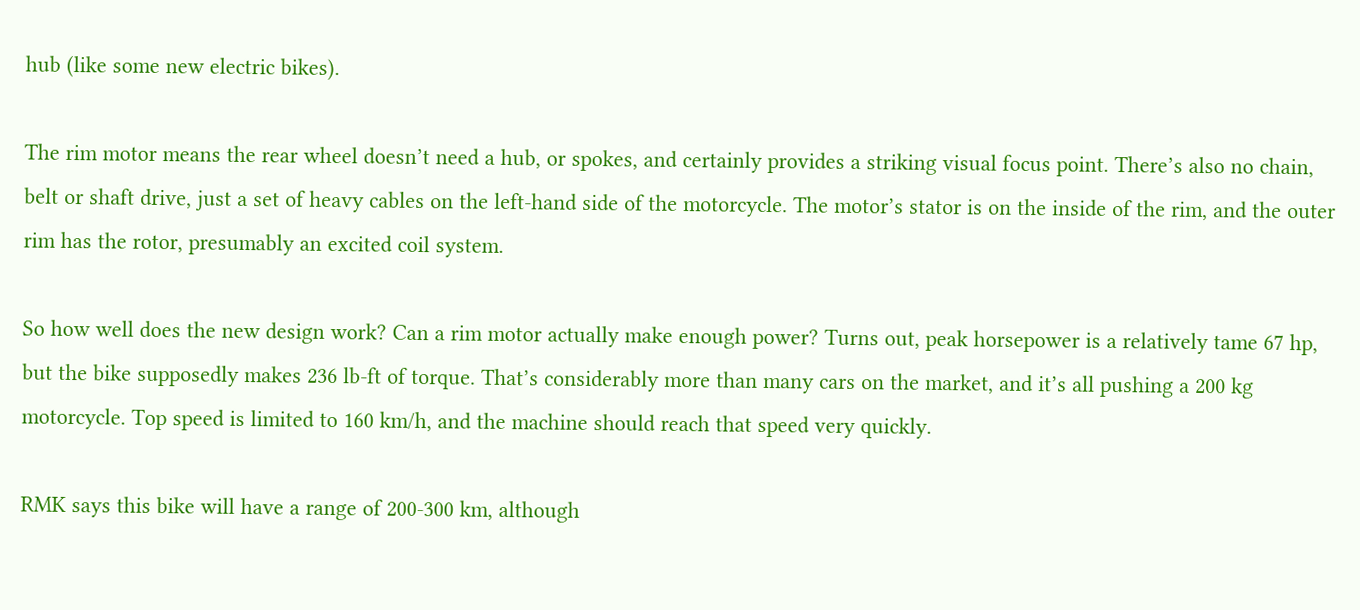hub (like some new electric bikes).

The rim motor means the rear wheel doesn’t need a hub, or spokes, and certainly provides a striking visual focus point. There’s also no chain, belt or shaft drive, just a set of heavy cables on the left-hand side of the motorcycle. The motor’s stator is on the inside of the rim, and the outer rim has the rotor, presumably an excited coil system.

So how well does the new design work? Can a rim motor actually make enough power? Turns out, peak horsepower is a relatively tame 67 hp, but the bike supposedly makes 236 lb-ft of torque. That’s considerably more than many cars on the market, and it’s all pushing a 200 kg motorcycle. Top speed is limited to 160 km/h, and the machine should reach that speed very quickly.

RMK says this bike will have a range of 200-300 km, although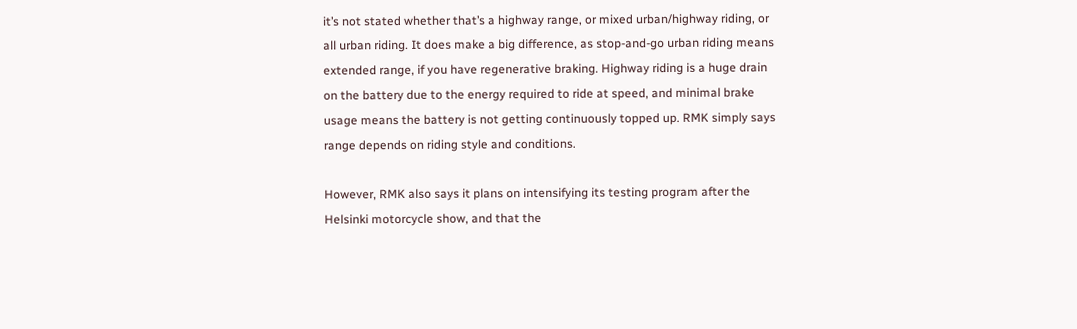it’s not stated whether that’s a highway range, or mixed urban/highway riding, or all urban riding. It does make a big difference, as stop-and-go urban riding means extended range, if you have regenerative braking. Highway riding is a huge drain on the battery due to the energy required to ride at speed, and minimal brake usage means the battery is not getting continuously topped up. RMK simply says range depends on riding style and conditions.

However, RMK also says it plans on intensifying its testing program after the Helsinki motorcycle show, and that the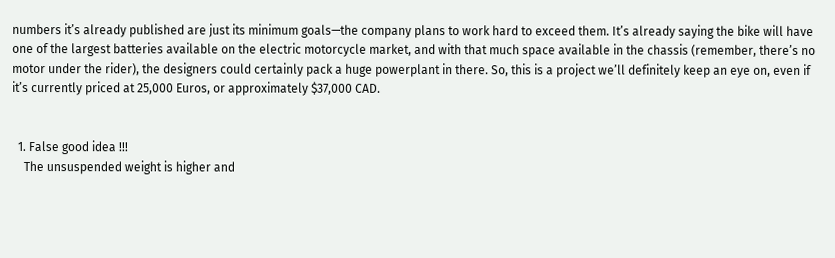numbers it’s already published are just its minimum goals—the company plans to work hard to exceed them. It’s already saying the bike will have one of the largest batteries available on the electric motorcycle market, and with that much space available in the chassis (remember, there’s no motor under the rider), the designers could certainly pack a huge powerplant in there. So, this is a project we’ll definitely keep an eye on, even if it’s currently priced at 25,000 Euros, or approximately $37,000 CAD.


  1. False good idea !!!
    The unsuspended weight is higher and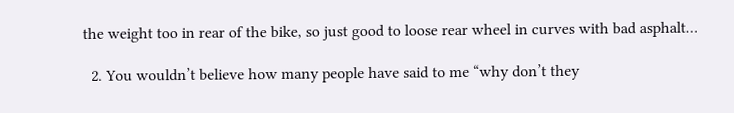the weight too in rear of the bike, so just good to loose rear wheel in curves with bad asphalt…

  2. You wouldn’t believe how many people have said to me “why don’t they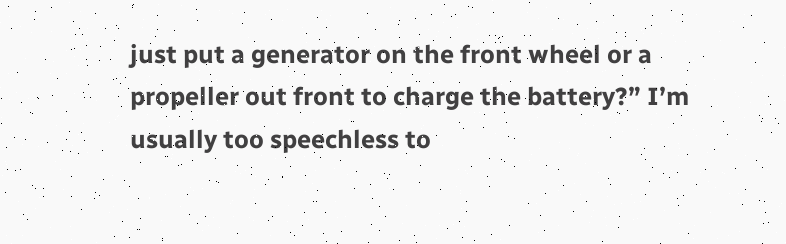just put a generator on the front wheel or a propeller out front to charge the battery?” I’m usually too speechless to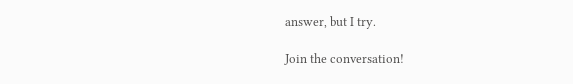answer, but I try.

Join the conversation!